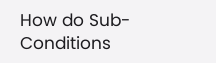How do Sub-Conditions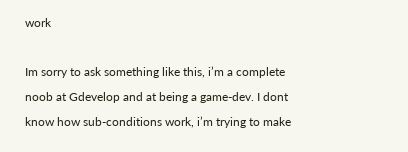work

Im sorry to ask something like this, i’m a complete noob at Gdevelop and at being a game-dev. I dont know how sub-conditions work, i’m trying to make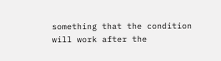something that the condition will work after the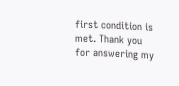first condition is met. Thank you for answering my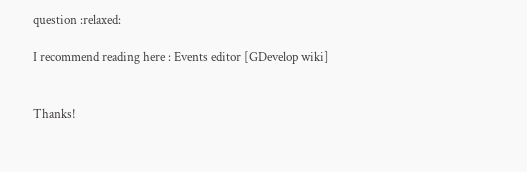question :relaxed:

I recommend reading here : Events editor [GDevelop wiki]


Thanks!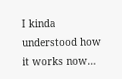I kinda understood how it works now…